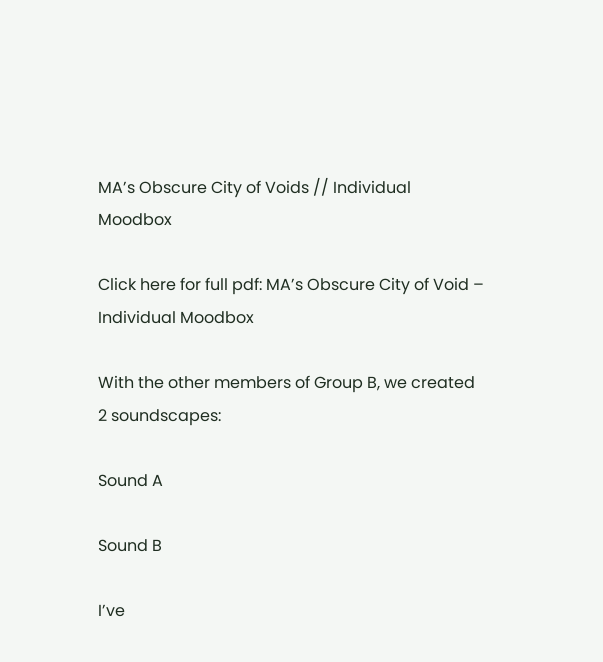MA’s Obscure City of Voids // Individual Moodbox

Click here for full pdf: MA’s Obscure City of Void – Individual Moodbox

With the other members of Group B, we created 2 soundscapes:

Sound A

Sound B

I’ve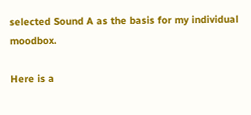selected Sound A as the basis for my individual moodbox.

Here is a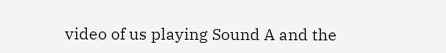video of us playing Sound A and the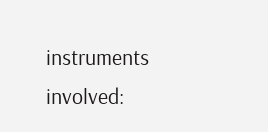instruments involved: